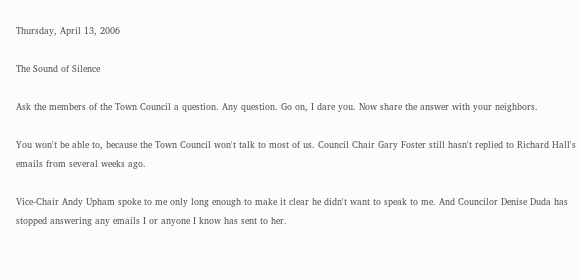Thursday, April 13, 2006

The Sound of Silence

Ask the members of the Town Council a question. Any question. Go on, I dare you. Now share the answer with your neighbors.

You won't be able to, because the Town Council won't talk to most of us. Council Chair Gary Foster still hasn't replied to Richard Hall's emails from several weeks ago.

Vice-Chair Andy Upham spoke to me only long enough to make it clear he didn't want to speak to me. And Councilor Denise Duda has stopped answering any emails I or anyone I know has sent to her.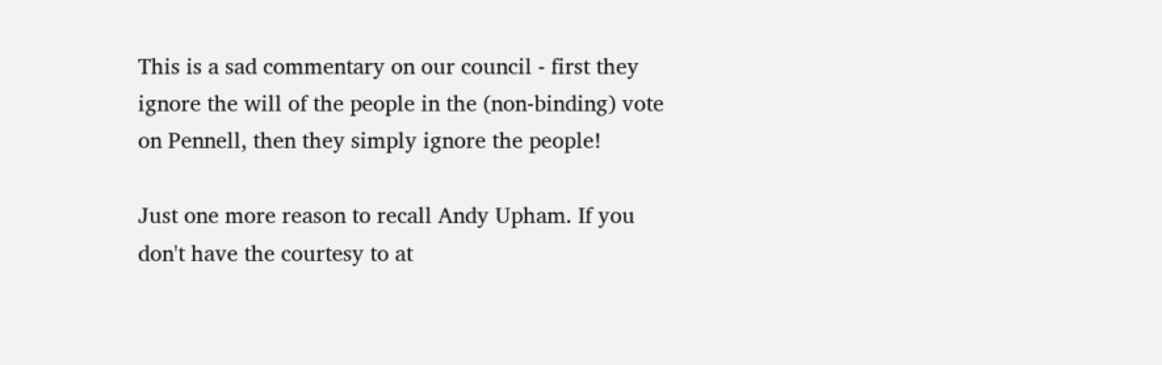This is a sad commentary on our council - first they ignore the will of the people in the (non-binding) vote on Pennell, then they simply ignore the people!

Just one more reason to recall Andy Upham. If you don't have the courtesy to at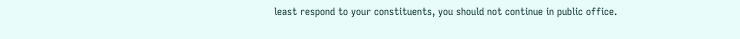least respond to your constituents, you should not continue in public office.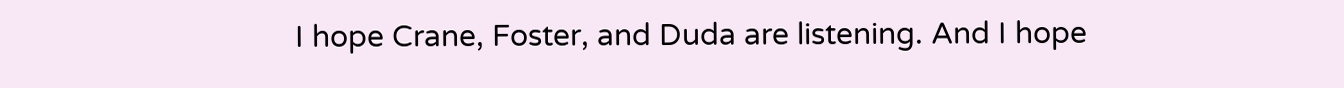I hope Crane, Foster, and Duda are listening. And I hope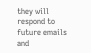they will respond to future emails and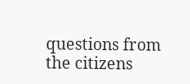questions from the citizens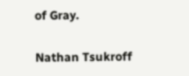of Gray.

Nathan Tsukroff